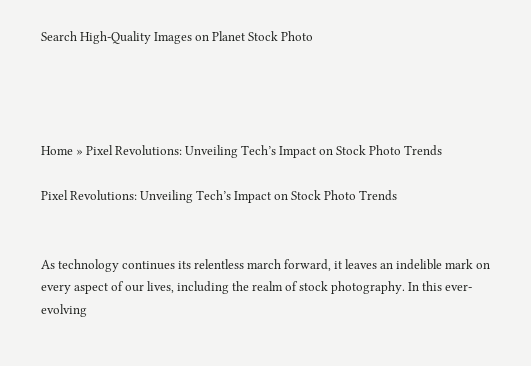Search High-Quality Images on Planet Stock Photo




Home » Pixel Revolutions: Unveiling Tech’s Impact on Stock Photo Trends

Pixel Revolutions: Unveiling Tech’s Impact on Stock Photo Trends


As technology continues its relentless march forward, it leaves an indelible mark on every aspect of our lives, including the realm of stock photography. In this ever-evolving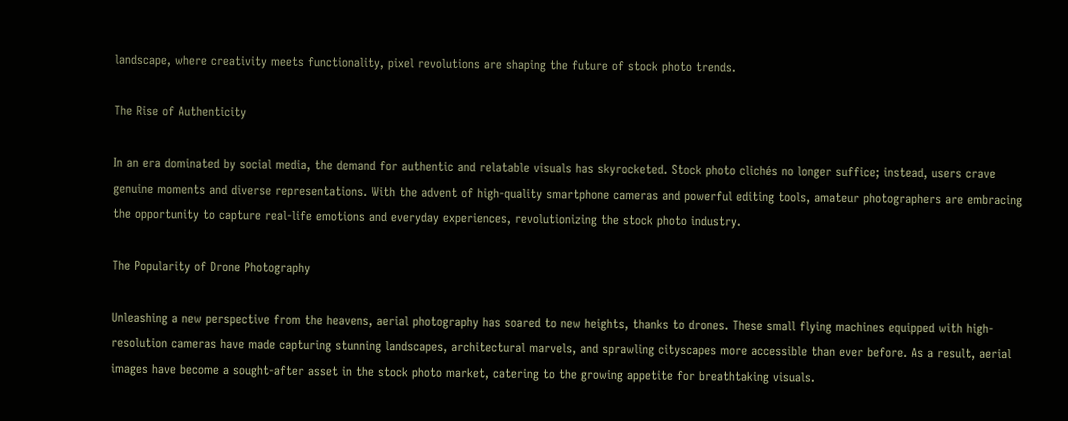landscape, where creativity meets functionality, pixel revolutions are shaping the future of stock photo trends.

The Rise of Authenticity

In an era dominated by social media, the demand for authentic and relatable visuals has skyrocketed. Stock photo clichés no longer suffice; instead, users crave genuine moments and diverse representations. With the advent of high-quality smartphone cameras and powerful editing tools, amateur photographers are embracing the opportunity to capture real-life emotions and everyday experiences, revolutionizing the stock photo industry.

The Popularity of Drone Photography

Unleashing a new perspective from the heavens, aerial photography has soared to new heights, thanks to drones. These small flying machines equipped with high-resolution cameras have made capturing stunning landscapes, architectural marvels, and sprawling cityscapes more accessible than ever before. As a result, aerial images have become a sought-after asset in the stock photo market, catering to the growing appetite for breathtaking visuals.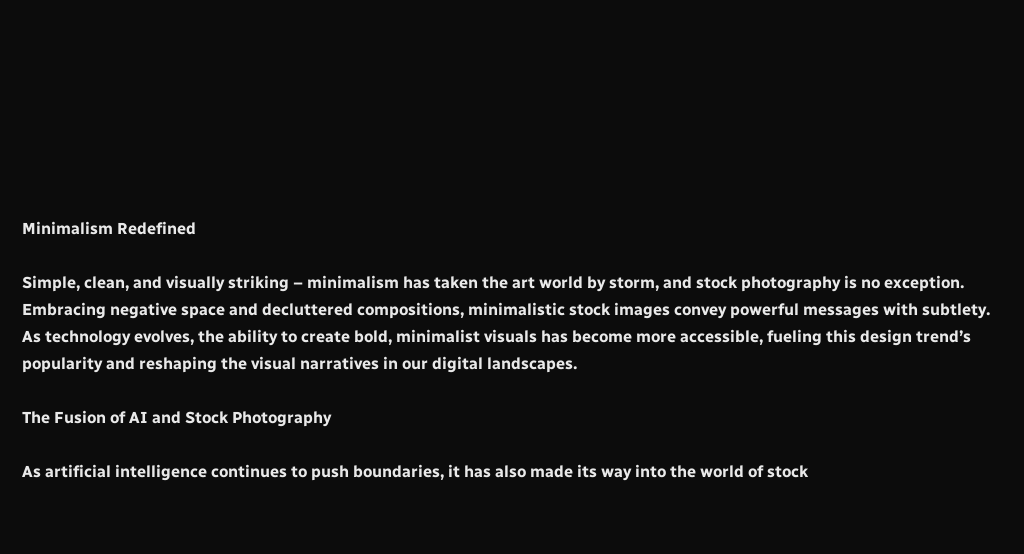Minimalism Redefined

Simple, clean, and visually striking – minimalism has taken the art world by storm, and stock photography is no exception. Embracing negative space and decluttered compositions, minimalistic stock images convey powerful messages with subtlety. As technology evolves, the ability to create bold, minimalist visuals has become more accessible, fueling this design trend’s popularity and reshaping the visual narratives in our digital landscapes.

The Fusion of AI and Stock Photography

As artificial intelligence continues to push boundaries, it has also made its way into the world of stock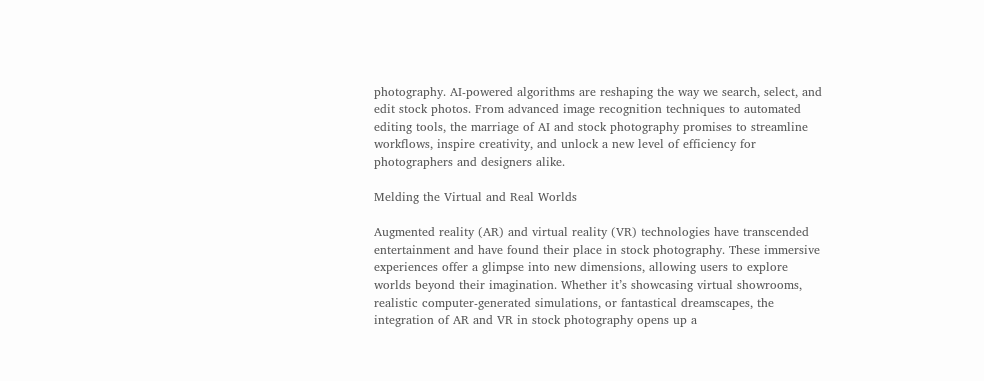photography. AI-powered algorithms are reshaping the way we search, select, and edit stock photos. From advanced image recognition techniques to automated editing tools, the marriage of AI and stock photography promises to streamline workflows, inspire creativity, and unlock a new level of efficiency for photographers and designers alike.

Melding the Virtual and Real Worlds

Augmented reality (AR) and virtual reality (VR) technologies have transcended entertainment and have found their place in stock photography. These immersive experiences offer a glimpse into new dimensions, allowing users to explore worlds beyond their imagination. Whether it’s showcasing virtual showrooms, realistic computer-generated simulations, or fantastical dreamscapes, the integration of AR and VR in stock photography opens up a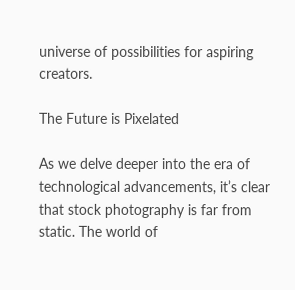universe of possibilities for aspiring creators.

The Future is Pixelated

As we delve deeper into the era of technological advancements, it’s clear that stock photography is far from static. The world of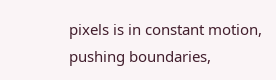pixels is in constant motion, pushing boundaries,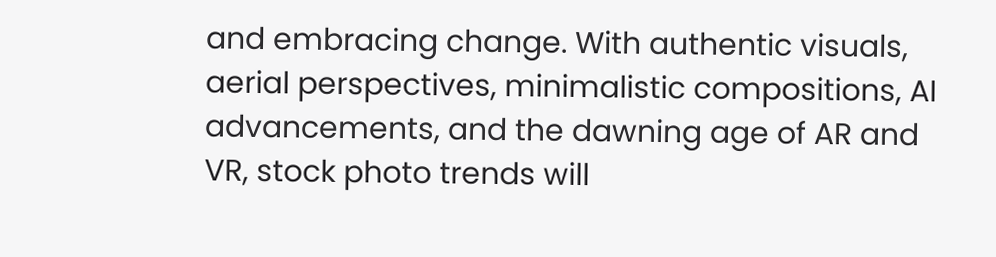and embracing change. With authentic visuals, aerial perspectives, minimalistic compositions, AI advancements, and the dawning age of AR and VR, stock photo trends will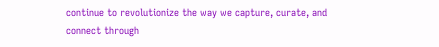continue to revolutionize the way we capture, curate, and connect through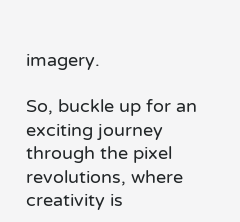imagery.

So, buckle up for an exciting journey through the pixel revolutions, where creativity is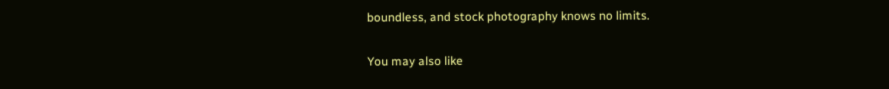boundless, and stock photography knows no limits.

You may also like